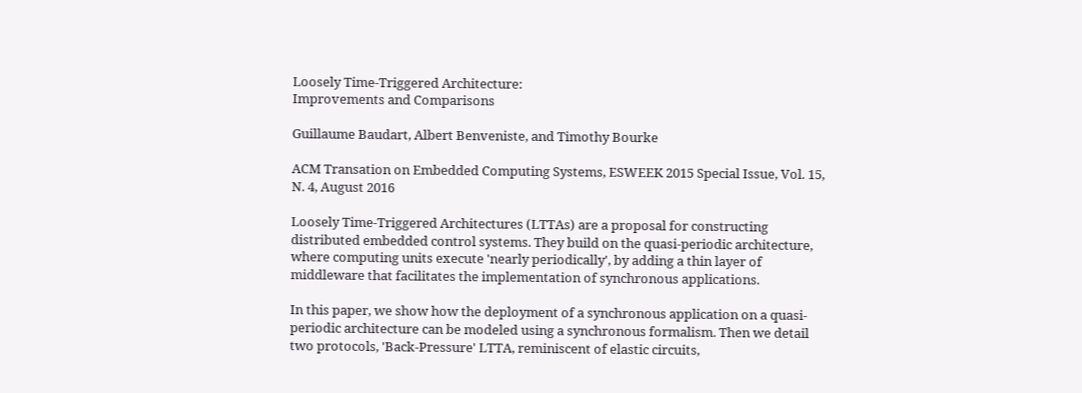Loosely Time-Triggered Architecture:
Improvements and Comparisons

Guillaume Baudart, Albert Benveniste, and Timothy Bourke

ACM Transation on Embedded Computing Systems, ESWEEK 2015 Special Issue, Vol. 15, N. 4, August 2016

Loosely Time-Triggered Architectures (LTTAs) are a proposal for constructing distributed embedded control systems. They build on the quasi-periodic architecture, where computing units execute 'nearly periodically', by adding a thin layer of middleware that facilitates the implementation of synchronous applications.

In this paper, we show how the deployment of a synchronous application on a quasi-periodic architecture can be modeled using a synchronous formalism. Then we detail two protocols, 'Back-Pressure' LTTA, reminiscent of elastic circuits,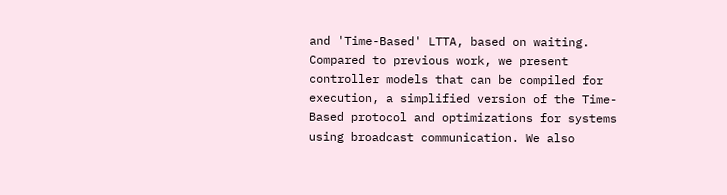and 'Time-Based' LTTA, based on waiting. Compared to previous work, we present controller models that can be compiled for execution, a simplified version of the Time-Based protocol and optimizations for systems using broadcast communication. We also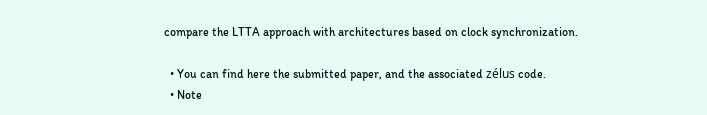compare the LTTA approach with architectures based on clock synchronization.

  • You can find here the submitted paper, and the associated zélus code.
  • Note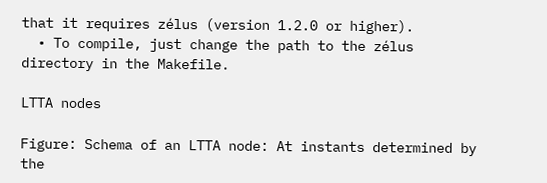that it requires zélus (version 1.2.0 or higher).
  • To compile, just change the path to the zélus directory in the Makefile.

LTTA nodes

Figure: Schema of an LTTA node: At instants determined by the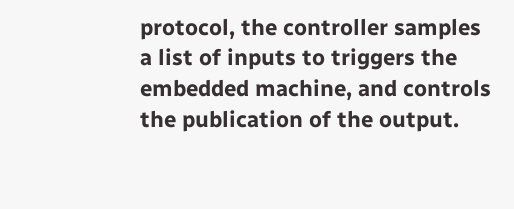protocol, the controller samples a list of inputs to triggers the embedded machine, and controls the publication of the output.